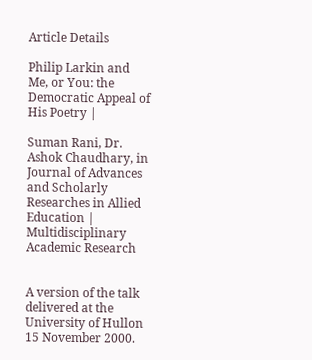Article Details

Philip Larkin and Me, or You: the Democratic Appeal of His Poetry |

Suman Rani, Dr. Ashok Chaudhary, in Journal of Advances and Scholarly Researches in Allied Education | Multidisciplinary Academic Research


A version of the talk delivered at the University of Hullon 15 November 2000.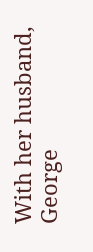With her husband, George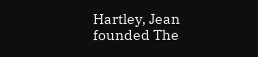Hartley, Jean founded The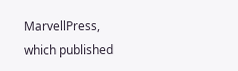MarvellPress, which published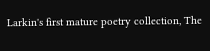Larkin's first mature poetry collection, The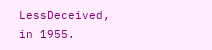LessDeceived, in 1955.